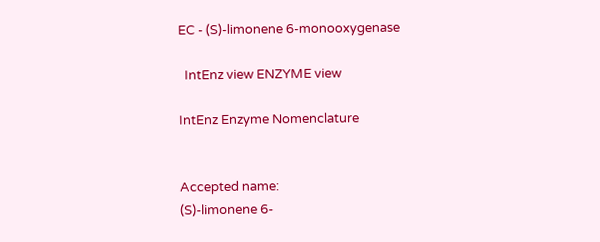EC - (S)-limonene 6-monooxygenase

  IntEnz view ENZYME view

IntEnz Enzyme Nomenclature


Accepted name:
(S)-limonene 6-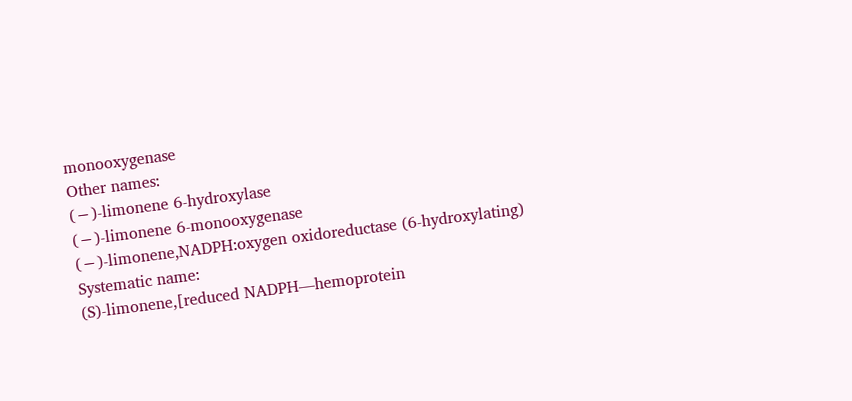monooxygenase
Other names:
(−)-limonene 6-hydroxylase
(−)-limonene 6-monooxygenase
(−)-limonene,NADPH:oxygen oxidoreductase (6-hydroxylating)
Systematic name:
(S)-limonene,[reduced NADPH—hemoprotein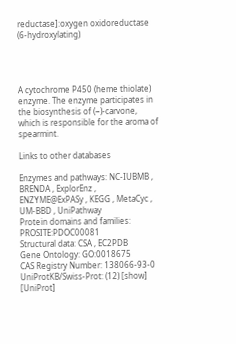reductase]:oxygen oxidoreductase (6-hydroxylating)




A cytochrome P450 (heme thiolate) enzyme. The enzyme participates in the biosynthesis of (−)-carvone, which is responsible for the aroma of spearmint.

Links to other databases

Enzymes and pathways: NC-IUBMB , BRENDA , ExplorEnz , ENZYME@ExPASy , KEGG , MetaCyc , UM-BBD , UniPathway
Protein domains and families: PROSITE:PDOC00081
Structural data: CSA , EC2PDB
Gene Ontology: GO:0018675
CAS Registry Number: 138066-93-0
UniProtKB/Swiss-Prot: (12) [show] [UniProt]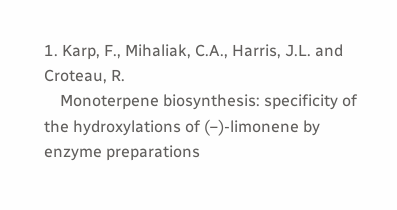1. Karp, F., Mihaliak, C.A., Harris, J.L. and Croteau, R.
    Monoterpene biosynthesis: specificity of the hydroxylations of (−)-limonene by enzyme preparations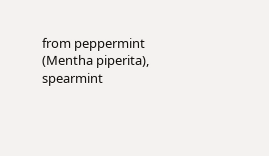from peppermint (Mentha piperita), spearmint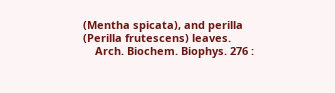(Mentha spicata), and perilla (Perilla frutescens) leaves.
    Arch. Biochem. Biophys. 276 :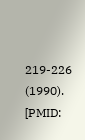219-226 (1990). [PMID: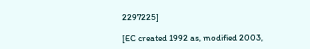2297225]

[EC created 1992 as, modified 2003,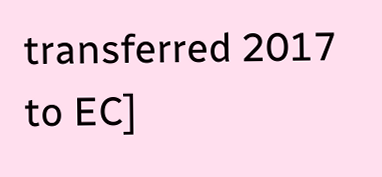transferred 2017 to EC]